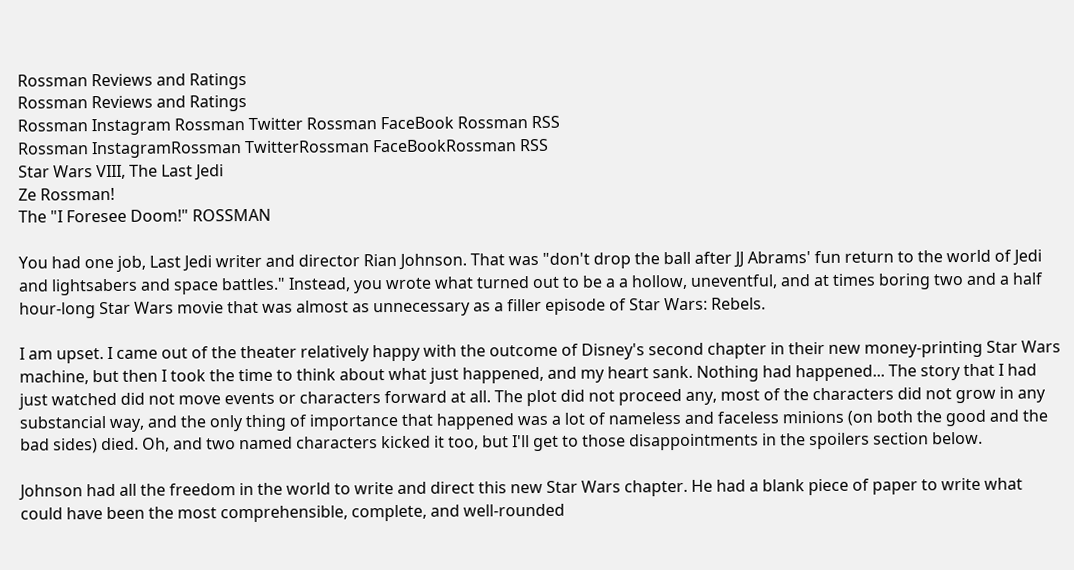Rossman Reviews and Ratings
Rossman Reviews and Ratings
Rossman Instagram Rossman Twitter Rossman FaceBook Rossman RSS
Rossman InstagramRossman TwitterRossman FaceBookRossman RSS
Star Wars VIII, The Last Jedi
Ze Rossman!
The "I Foresee Doom!" ROSSMAN

You had one job, Last Jedi writer and director Rian Johnson. That was "don't drop the ball after JJ Abrams' fun return to the world of Jedi and lightsabers and space battles." Instead, you wrote what turned out to be a a hollow, uneventful, and at times boring two and a half hour-long Star Wars movie that was almost as unnecessary as a filler episode of Star Wars: Rebels.

I am upset. I came out of the theater relatively happy with the outcome of Disney's second chapter in their new money-printing Star Wars machine, but then I took the time to think about what just happened, and my heart sank. Nothing had happened... The story that I had just watched did not move events or characters forward at all. The plot did not proceed any, most of the characters did not grow in any substancial way, and the only thing of importance that happened was a lot of nameless and faceless minions (on both the good and the bad sides) died. Oh, and two named characters kicked it too, but I'll get to those disappointments in the spoilers section below.

Johnson had all the freedom in the world to write and direct this new Star Wars chapter. He had a blank piece of paper to write what could have been the most comprehensible, complete, and well-rounded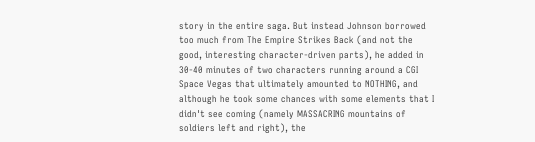story in the entire saga. But instead Johnson borrowed too much from The Empire Strikes Back (and not the good, interesting character-driven parts), he added in 30-40 minutes of two characters running around a CGI Space Vegas that ultimately amounted to NOTHING, and although he took some chances with some elements that I didn't see coming (namely MASSACRING mountains of soldiers left and right), the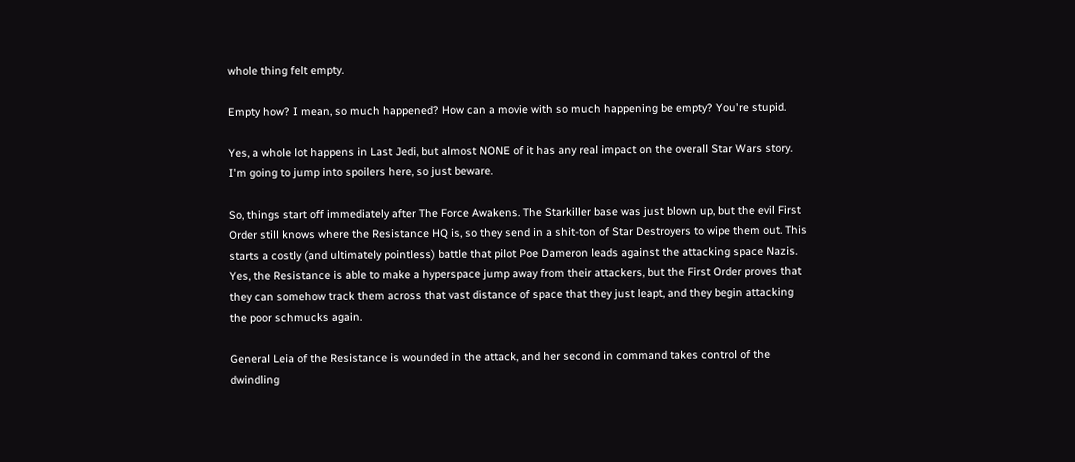whole thing felt empty.

Empty how? I mean, so much happened? How can a movie with so much happening be empty? You're stupid.

Yes, a whole lot happens in Last Jedi, but almost NONE of it has any real impact on the overall Star Wars story. I'm going to jump into spoilers here, so just beware.

So, things start off immediately after The Force Awakens. The Starkiller base was just blown up, but the evil First Order still knows where the Resistance HQ is, so they send in a shit-ton of Star Destroyers to wipe them out. This starts a costly (and ultimately pointless) battle that pilot Poe Dameron leads against the attacking space Nazis. Yes, the Resistance is able to make a hyperspace jump away from their attackers, but the First Order proves that they can somehow track them across that vast distance of space that they just leapt, and they begin attacking the poor schmucks again.

General Leia of the Resistance is wounded in the attack, and her second in command takes control of the dwindling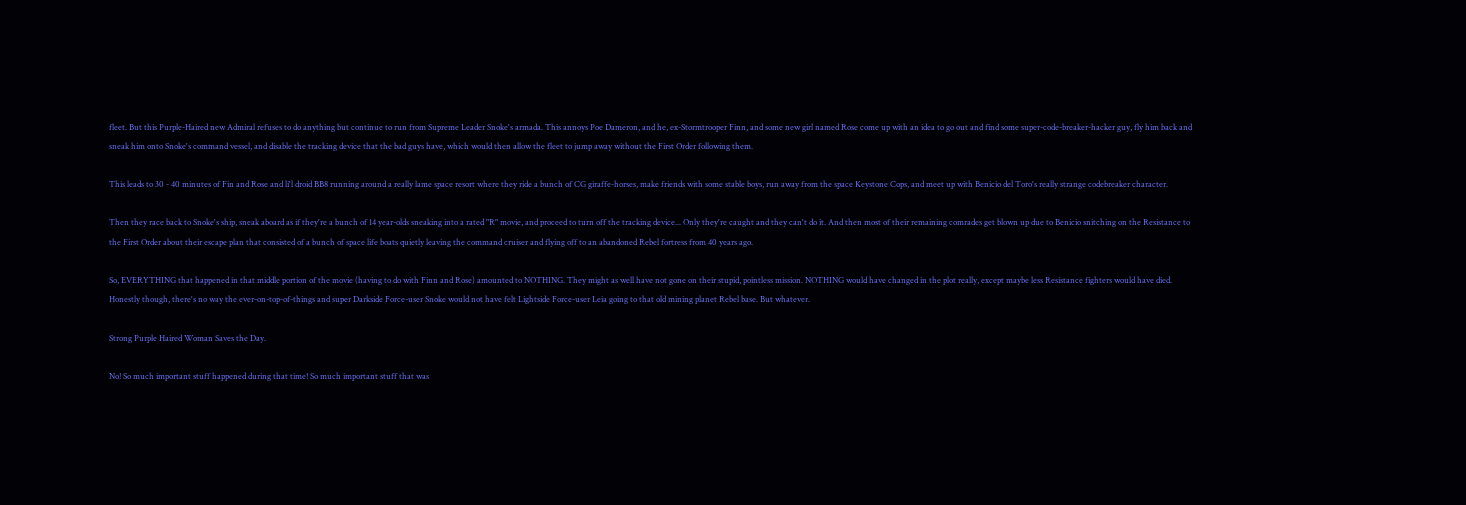fleet. But this Purple-Haired new Admiral refuses to do anything but continue to run from Supreme Leader Snoke's armada. This annoys Poe Dameron, and he, ex-Stormtrooper Finn, and some new girl named Rose come up with an idea to go out and find some super-code-breaker-hacker guy, fly him back and sneak him onto Snoke's command vessel, and disable the tracking device that the bad guys have, which would then allow the fleet to jump away without the First Order following them.

This leads to 30 - 40 minutes of Fin and Rose and li'l droid BB8 running around a really lame space resort where they ride a bunch of CG giraffe-horses, make friends with some stable boys, run away from the space Keystone Cops, and meet up with Benicio del Toro's really strange codebreaker character.

Then they race back to Snoke's ship, sneak aboard as if they're a bunch of 14 year-olds sneaking into a rated "R" movie, and proceed to turn off the tracking device... Only they're caught and they can't do it. And then most of their remaining comrades get blown up due to Benicio snitching on the Resistance to the First Order about their escape plan that consisted of a bunch of space life boats quietly leaving the command cruiser and flying off to an abandoned Rebel fortress from 40 years ago.

So, EVERYTHING that happened in that middle portion of the movie (having to do with Finn and Rose) amounted to NOTHING. They might as well have not gone on their stupid, pointless mission. NOTHING would have changed in the plot really, except maybe less Resistance fighters would have died. Honestly though, there's no way the ever-on-top-of-things and super Darkside Force-user Snoke would not have felt Lightside Force-user Leia going to that old mining planet Rebel base. But whatever.

Strong Purple Haired Woman Saves the Day.

No! So much important stuff happened during that time! So much important stuff that was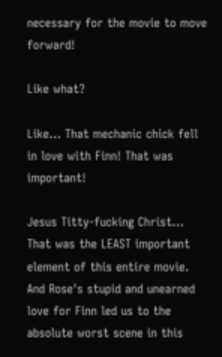necessary for the movie to move forward!

Like what?

Like... That mechanic chick fell in love with Finn! That was important!

Jesus Titty-fucking Christ... That was the LEAST important element of this entire movie. And Rose's stupid and unearned love for Finn led us to the absolute worst scene in this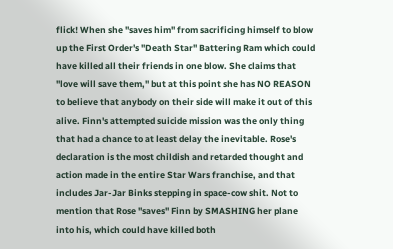flick! When she "saves him" from sacrificing himself to blow up the First Order's "Death Star" Battering Ram which could have killed all their friends in one blow. She claims that "love will save them," but at this point she has NO REASON to believe that anybody on their side will make it out of this alive. Finn's attempted suicide mission was the only thing that had a chance to at least delay the inevitable. Rose's declaration is the most childish and retarded thought and action made in the entire Star Wars franchise, and that includes Jar-Jar Binks stepping in space-cow shit. Not to mention that Rose "saves" Finn by SMASHING her plane into his, which could have killed both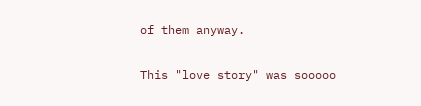of them anyway.

This "love story" was sooooo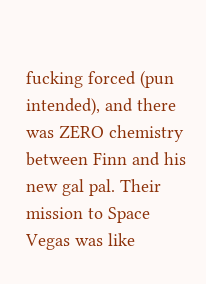fucking forced (pun intended), and there was ZERO chemistry between Finn and his new gal pal. Their mission to Space Vegas was like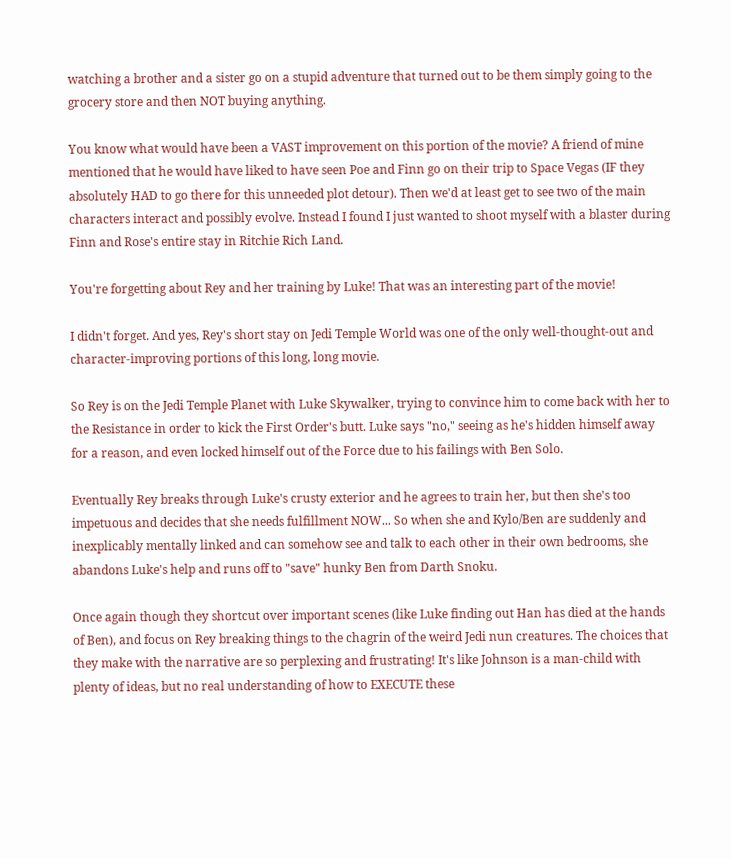watching a brother and a sister go on a stupid adventure that turned out to be them simply going to the grocery store and then NOT buying anything.

You know what would have been a VAST improvement on this portion of the movie? A friend of mine mentioned that he would have liked to have seen Poe and Finn go on their trip to Space Vegas (IF they absolutely HAD to go there for this unneeded plot detour). Then we'd at least get to see two of the main characters interact and possibly evolve. Instead I found I just wanted to shoot myself with a blaster during Finn and Rose's entire stay in Ritchie Rich Land.

You're forgetting about Rey and her training by Luke! That was an interesting part of the movie!

I didn't forget. And yes, Rey's short stay on Jedi Temple World was one of the only well-thought-out and character-improving portions of this long, long movie.

So Rey is on the Jedi Temple Planet with Luke Skywalker, trying to convince him to come back with her to the Resistance in order to kick the First Order's butt. Luke says "no," seeing as he's hidden himself away for a reason, and even locked himself out of the Force due to his failings with Ben Solo.

Eventually Rey breaks through Luke's crusty exterior and he agrees to train her, but then she's too impetuous and decides that she needs fulfillment NOW... So when she and Kylo/Ben are suddenly and inexplicably mentally linked and can somehow see and talk to each other in their own bedrooms, she abandons Luke's help and runs off to "save" hunky Ben from Darth Snoku.

Once again though they shortcut over important scenes (like Luke finding out Han has died at the hands of Ben), and focus on Rey breaking things to the chagrin of the weird Jedi nun creatures. The choices that they make with the narrative are so perplexing and frustrating! It's like Johnson is a man-child with plenty of ideas, but no real understanding of how to EXECUTE these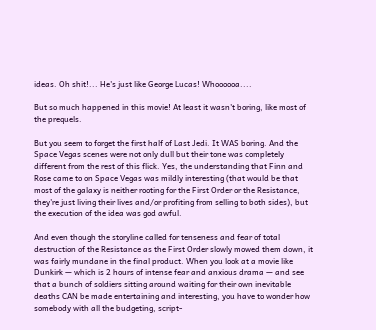ideas. Oh shit!... He's just like George Lucas! Whoooooa....

But so much happened in this movie! At least it wasn't boring, like most of the prequels.

But you seem to forget the first half of Last Jedi. It WAS boring. And the Space Vegas scenes were not only dull but their tone was completely different from the rest of this flick. Yes, the understanding that Finn and Rose came to on Space Vegas was mildly interesting (that would be that most of the galaxy is neither rooting for the First Order or the Resistance, they're just living their lives and/or profiting from selling to both sides), but the execution of the idea was god awful.

And even though the storyline called for tenseness and fear of total destruction of the Resistance as the First Order slowly mowed them down, it was fairly mundane in the final product. When you look at a movie like Dunkirk — which is 2 hours of intense fear and anxious drama — and see that a bunch of soldiers sitting around waiting for their own inevitable deaths CAN be made entertaining and interesting, you have to wonder how somebody with all the budgeting, script-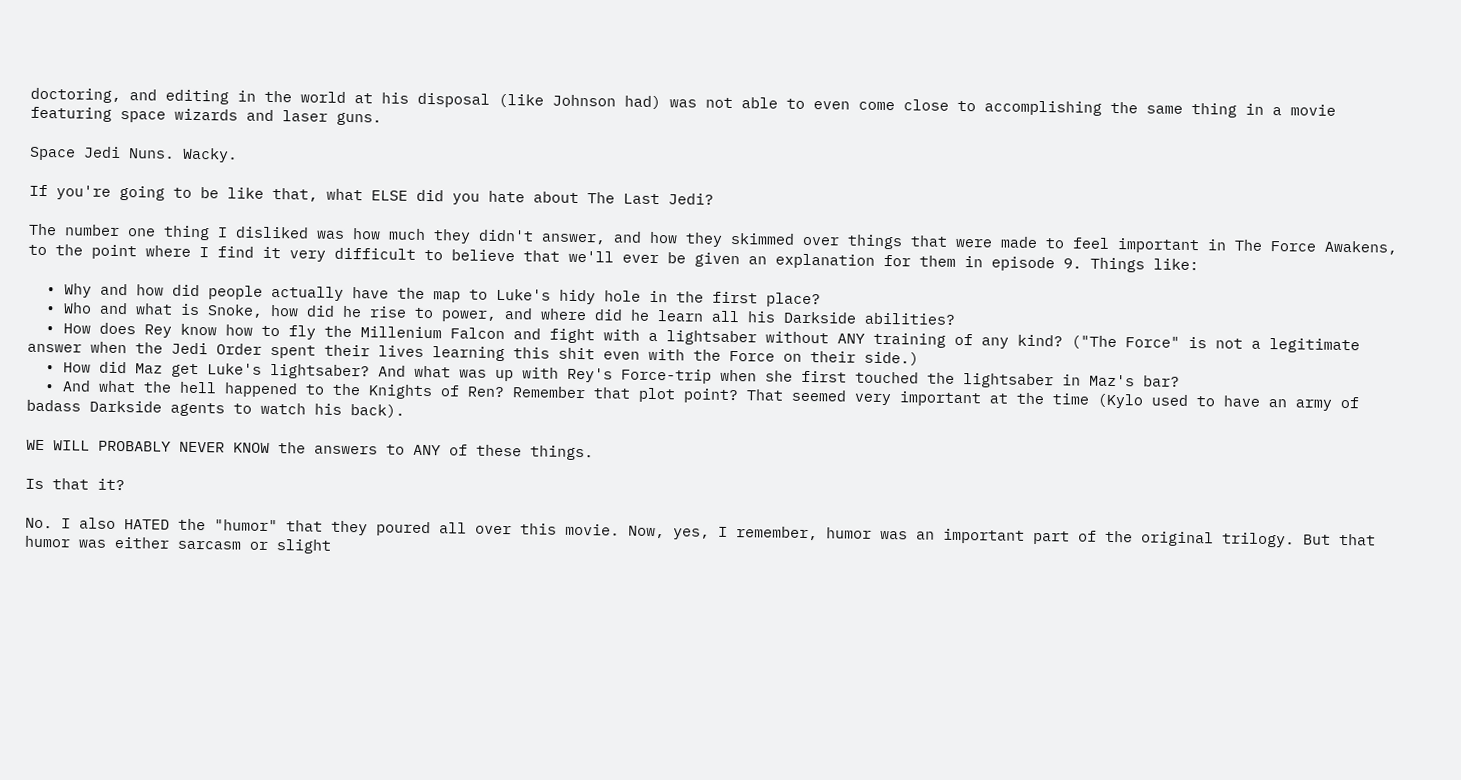doctoring, and editing in the world at his disposal (like Johnson had) was not able to even come close to accomplishing the same thing in a movie featuring space wizards and laser guns.

Space Jedi Nuns. Wacky.

If you're going to be like that, what ELSE did you hate about The Last Jedi?

The number one thing I disliked was how much they didn't answer, and how they skimmed over things that were made to feel important in The Force Awakens, to the point where I find it very difficult to believe that we'll ever be given an explanation for them in episode 9. Things like:

  • Why and how did people actually have the map to Luke's hidy hole in the first place?
  • Who and what is Snoke, how did he rise to power, and where did he learn all his Darkside abilities?
  • How does Rey know how to fly the Millenium Falcon and fight with a lightsaber without ANY training of any kind? ("The Force" is not a legitimate answer when the Jedi Order spent their lives learning this shit even with the Force on their side.)
  • How did Maz get Luke's lightsaber? And what was up with Rey's Force-trip when she first touched the lightsaber in Maz's bar?
  • And what the hell happened to the Knights of Ren? Remember that plot point? That seemed very important at the time (Kylo used to have an army of badass Darkside agents to watch his back).

WE WILL PROBABLY NEVER KNOW the answers to ANY of these things.

Is that it?

No. I also HATED the "humor" that they poured all over this movie. Now, yes, I remember, humor was an important part of the original trilogy. But that humor was either sarcasm or slight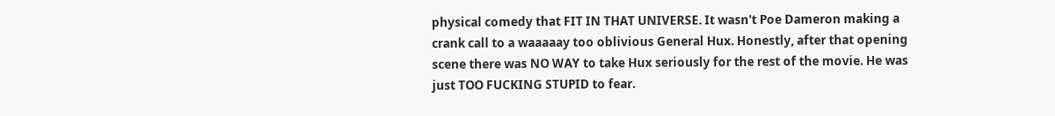physical comedy that FIT IN THAT UNIVERSE. It wasn't Poe Dameron making a crank call to a waaaaay too oblivious General Hux. Honestly, after that opening scene there was NO WAY to take Hux seriously for the rest of the movie. He was just TOO FUCKING STUPID to fear.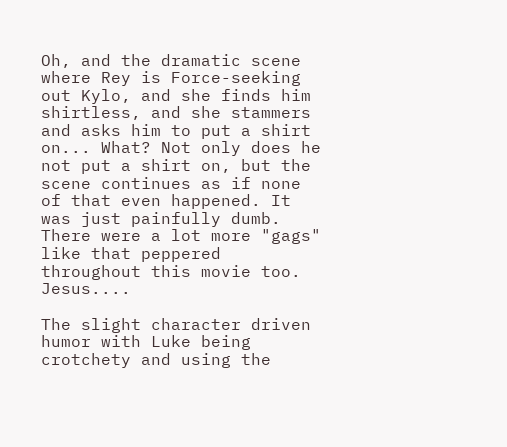Oh, and the dramatic scene where Rey is Force-seeking out Kylo, and she finds him shirtless, and she stammers and asks him to put a shirt on... What? Not only does he not put a shirt on, but the scene continues as if none of that even happened. It was just painfully dumb. There were a lot more "gags" like that peppered throughout this movie too. Jesus....

The slight character driven humor with Luke being crotchety and using the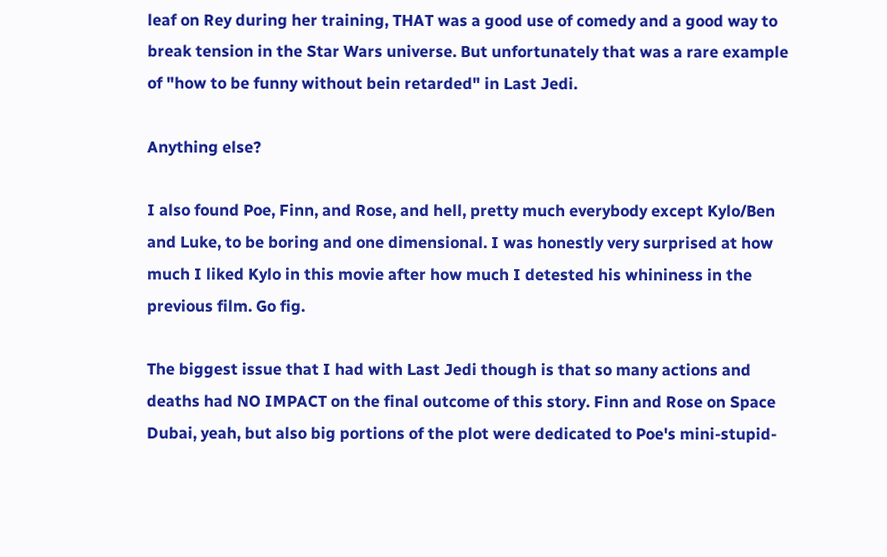leaf on Rey during her training, THAT was a good use of comedy and a good way to break tension in the Star Wars universe. But unfortunately that was a rare example of "how to be funny without bein retarded" in Last Jedi.

Anything else?

I also found Poe, Finn, and Rose, and hell, pretty much everybody except Kylo/Ben and Luke, to be boring and one dimensional. I was honestly very surprised at how much I liked Kylo in this movie after how much I detested his whininess in the previous film. Go fig.

The biggest issue that I had with Last Jedi though is that so many actions and deaths had NO IMPACT on the final outcome of this story. Finn and Rose on Space Dubai, yeah, but also big portions of the plot were dedicated to Poe's mini-stupid-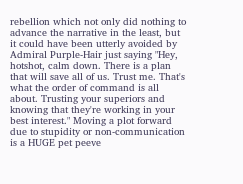rebellion which not only did nothing to advance the narrative in the least, but it could have been utterly avoided by Admiral Purple-Hair just saying "Hey, hotshot, calm down. There is a plan that will save all of us. Trust me. That's what the order of command is all about. Trusting your superiors and knowing that they're working in your best interest." Moving a plot forward due to stupidity or non-communication is a HUGE pet peeve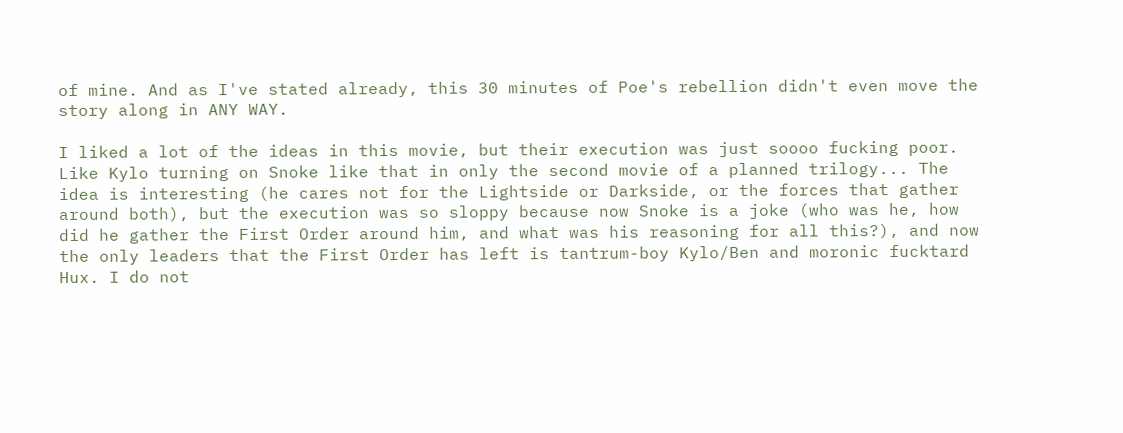of mine. And as I've stated already, this 30 minutes of Poe's rebellion didn't even move the story along in ANY WAY.

I liked a lot of the ideas in this movie, but their execution was just soooo fucking poor. Like Kylo turning on Snoke like that in only the second movie of a planned trilogy... The idea is interesting (he cares not for the Lightside or Darkside, or the forces that gather around both), but the execution was so sloppy because now Snoke is a joke (who was he, how did he gather the First Order around him, and what was his reasoning for all this?), and now the only leaders that the First Order has left is tantrum-boy Kylo/Ben and moronic fucktard Hux. I do not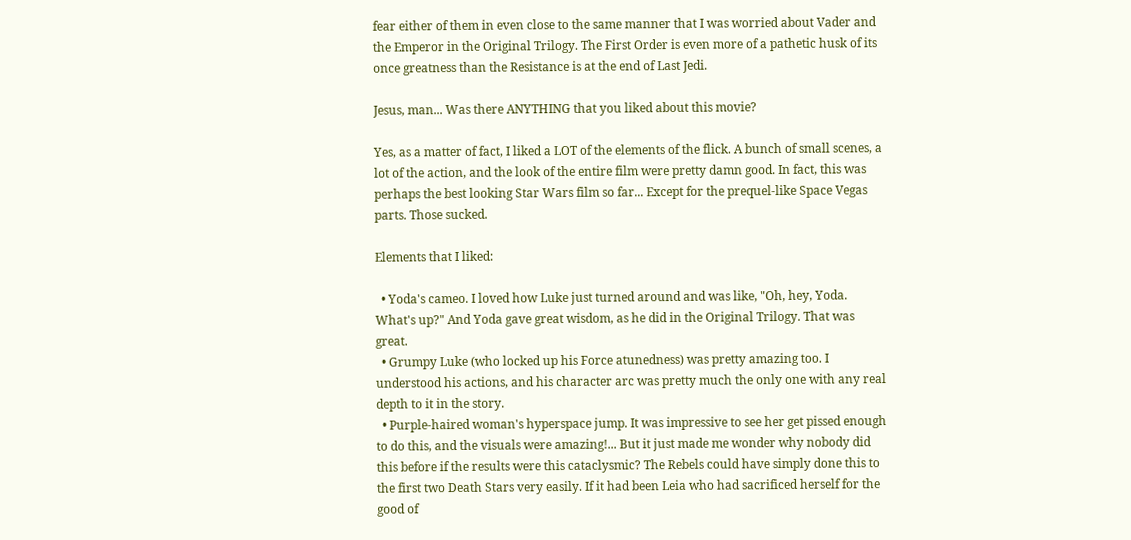fear either of them in even close to the same manner that I was worried about Vader and the Emperor in the Original Trilogy. The First Order is even more of a pathetic husk of its once greatness than the Resistance is at the end of Last Jedi.

Jesus, man... Was there ANYTHING that you liked about this movie?

Yes, as a matter of fact, I liked a LOT of the elements of the flick. A bunch of small scenes, a lot of the action, and the look of the entire film were pretty damn good. In fact, this was perhaps the best looking Star Wars film so far... Except for the prequel-like Space Vegas parts. Those sucked.

Elements that I liked:

  • Yoda's cameo. I loved how Luke just turned around and was like, "Oh, hey, Yoda. What's up?" And Yoda gave great wisdom, as he did in the Original Trilogy. That was great.
  • Grumpy Luke (who locked up his Force atunedness) was pretty amazing too. I understood his actions, and his character arc was pretty much the only one with any real depth to it in the story.
  • Purple-haired woman's hyperspace jump. It was impressive to see her get pissed enough to do this, and the visuals were amazing!... But it just made me wonder why nobody did this before if the results were this cataclysmic? The Rebels could have simply done this to the first two Death Stars very easily. If it had been Leia who had sacrificed herself for the good of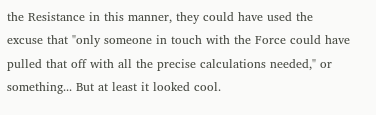the Resistance in this manner, they could have used the excuse that "only someone in touch with the Force could have pulled that off with all the precise calculations needed," or something... But at least it looked cool.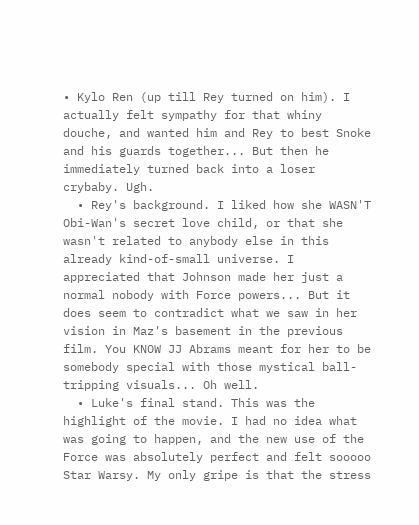• Kylo Ren (up till Rey turned on him). I actually felt sympathy for that whiny douche, and wanted him and Rey to best Snoke and his guards together... But then he immediately turned back into a loser crybaby. Ugh.
  • Rey's background. I liked how she WASN'T Obi-Wan's secret love child, or that she wasn't related to anybody else in this already kind-of-small universe. I appreciated that Johnson made her just a normal nobody with Force powers... But it does seem to contradict what we saw in her vision in Maz's basement in the previous film. You KNOW JJ Abrams meant for her to be somebody special with those mystical ball-tripping visuals... Oh well.
  • Luke's final stand. This was the highlight of the movie. I had no idea what was going to happen, and the new use of the Force was absolutely perfect and felt sooooo Star Warsy. My only gripe is that the stress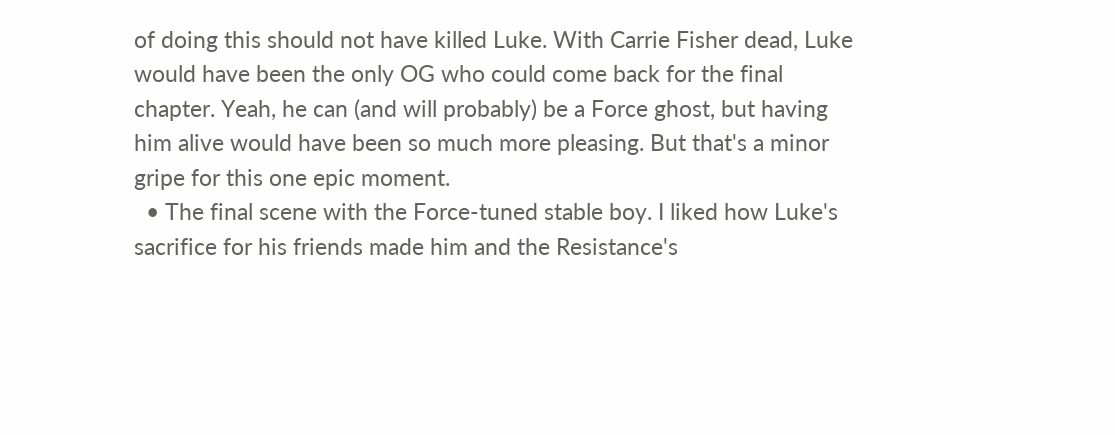of doing this should not have killed Luke. With Carrie Fisher dead, Luke would have been the only OG who could come back for the final chapter. Yeah, he can (and will probably) be a Force ghost, but having him alive would have been so much more pleasing. But that's a minor gripe for this one epic moment.
  • The final scene with the Force-tuned stable boy. I liked how Luke's sacrifice for his friends made him and the Resistance's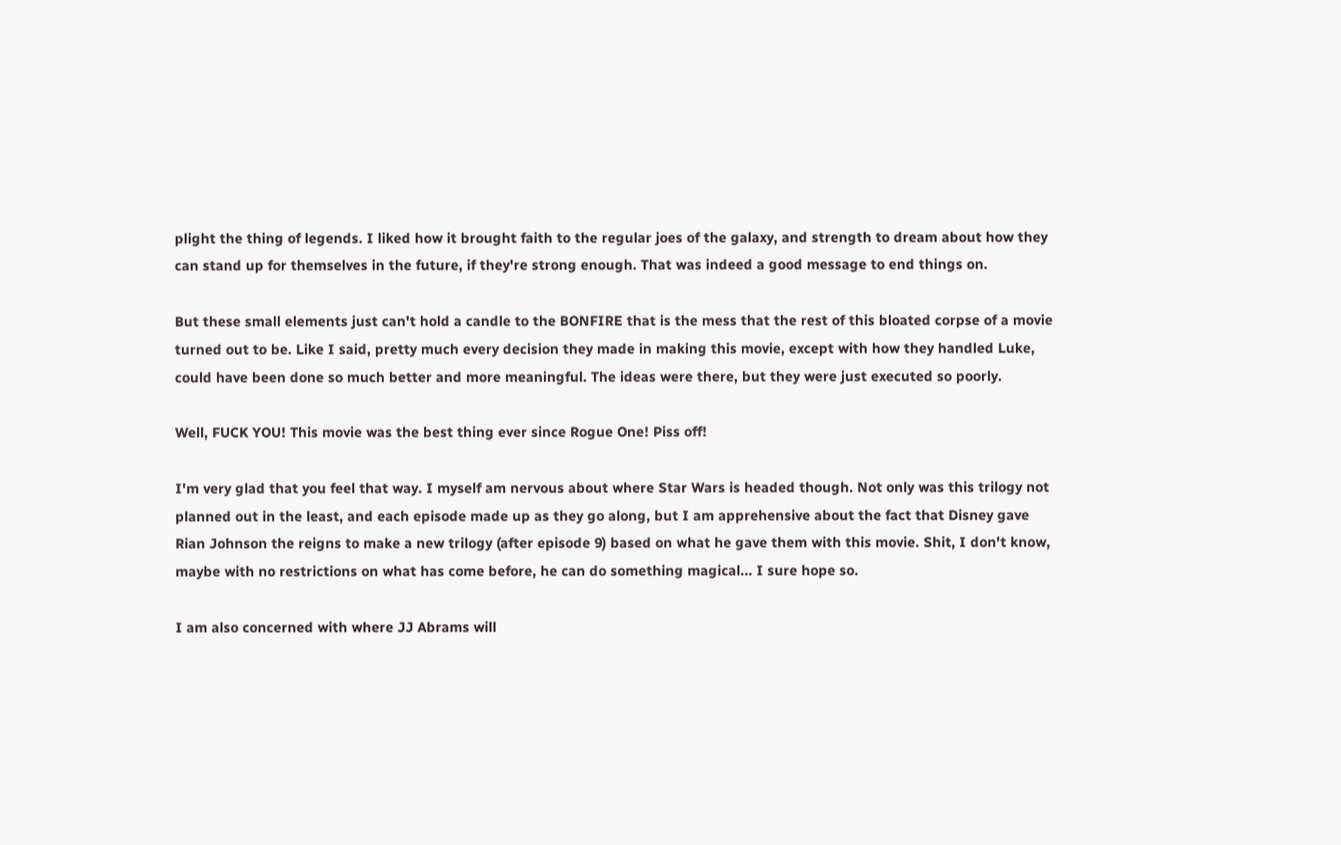plight the thing of legends. I liked how it brought faith to the regular joes of the galaxy, and strength to dream about how they can stand up for themselves in the future, if they're strong enough. That was indeed a good message to end things on.

But these small elements just can't hold a candle to the BONFIRE that is the mess that the rest of this bloated corpse of a movie turned out to be. Like I said, pretty much every decision they made in making this movie, except with how they handled Luke, could have been done so much better and more meaningful. The ideas were there, but they were just executed so poorly.

Well, FUCK YOU! This movie was the best thing ever since Rogue One! Piss off!

I'm very glad that you feel that way. I myself am nervous about where Star Wars is headed though. Not only was this trilogy not planned out in the least, and each episode made up as they go along, but I am apprehensive about the fact that Disney gave Rian Johnson the reigns to make a new trilogy (after episode 9) based on what he gave them with this movie. Shit, I don't know, maybe with no restrictions on what has come before, he can do something magical... I sure hope so.

I am also concerned with where JJ Abrams will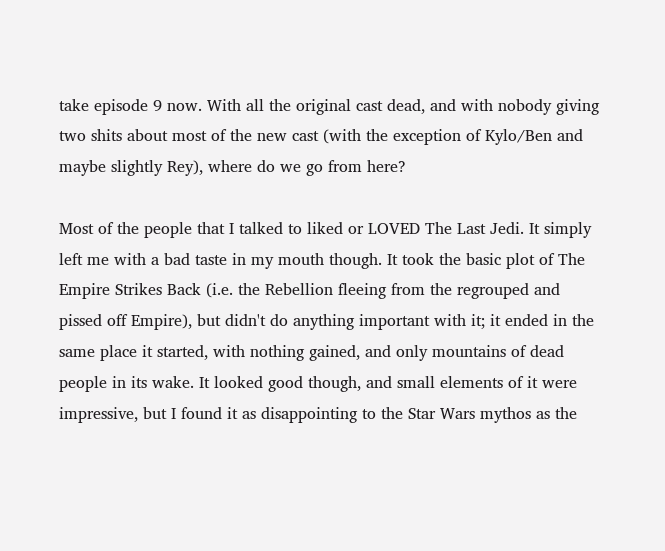take episode 9 now. With all the original cast dead, and with nobody giving two shits about most of the new cast (with the exception of Kylo/Ben and maybe slightly Rey), where do we go from here?

Most of the people that I talked to liked or LOVED The Last Jedi. It simply left me with a bad taste in my mouth though. It took the basic plot of The Empire Strikes Back (i.e. the Rebellion fleeing from the regrouped and pissed off Empire), but didn't do anything important with it; it ended in the same place it started, with nothing gained, and only mountains of dead people in its wake. It looked good though, and small elements of it were impressive, but I found it as disappointing to the Star Wars mythos as the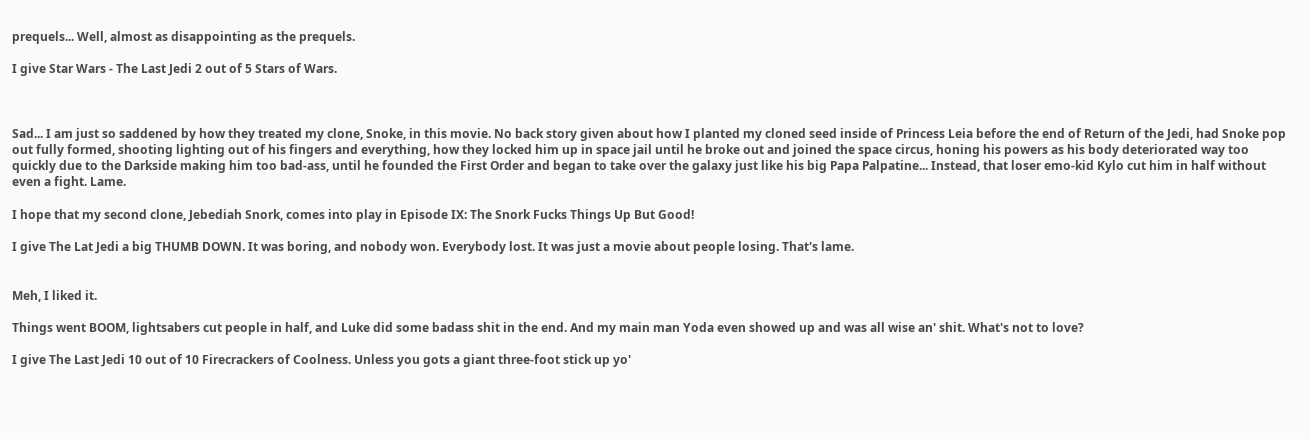prequels... Well, almost as disappointing as the prequels.

I give Star Wars - The Last Jedi 2 out of 5 Stars of Wars.



Sad... I am just so saddened by how they treated my clone, Snoke, in this movie. No back story given about how I planted my cloned seed inside of Princess Leia before the end of Return of the Jedi, had Snoke pop out fully formed, shooting lighting out of his fingers and everything, how they locked him up in space jail until he broke out and joined the space circus, honing his powers as his body deteriorated way too quickly due to the Darkside making him too bad-ass, until he founded the First Order and began to take over the galaxy just like his big Papa Palpatine... Instead, that loser emo-kid Kylo cut him in half without even a fight. Lame.

I hope that my second clone, Jebediah Snork, comes into play in Episode IX: The Snork Fucks Things Up But Good!

I give The Lat Jedi a big THUMB DOWN. It was boring, and nobody won. Everybody lost. It was just a movie about people losing. That's lame.


Meh, I liked it.

Things went BOOM, lightsabers cut people in half, and Luke did some badass shit in the end. And my main man Yoda even showed up and was all wise an' shit. What's not to love?

I give The Last Jedi 10 out of 10 Firecrackers of Coolness. Unless you gots a giant three-foot stick up yo'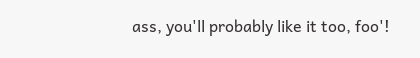ass, you'll probably like it too, foo'!